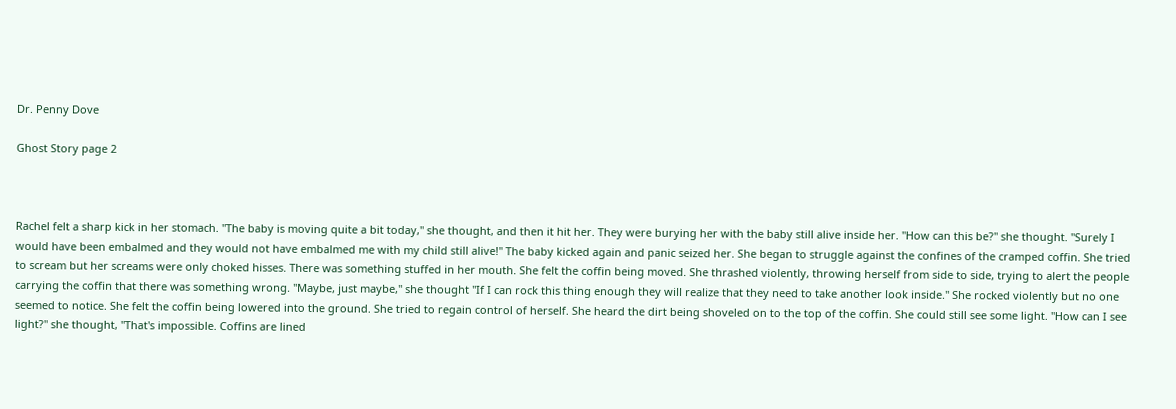Dr. Penny Dove

Ghost Story page 2



Rachel felt a sharp kick in her stomach. "The baby is moving quite a bit today," she thought, and then it hit her. They were burying her with the baby still alive inside her. "How can this be?" she thought. "Surely I would have been embalmed and they would not have embalmed me with my child still alive!" The baby kicked again and panic seized her. She began to struggle against the confines of the cramped coffin. She tried to scream but her screams were only choked hisses. There was something stuffed in her mouth. She felt the coffin being moved. She thrashed violently, throwing herself from side to side, trying to alert the people carrying the coffin that there was something wrong. "Maybe, just maybe," she thought "If I can rock this thing enough they will realize that they need to take another look inside." She rocked violently but no one seemed to notice. She felt the coffin being lowered into the ground. She tried to regain control of herself. She heard the dirt being shoveled on to the top of the coffin. She could still see some light. "How can I see light?" she thought, "That's impossible. Coffins are lined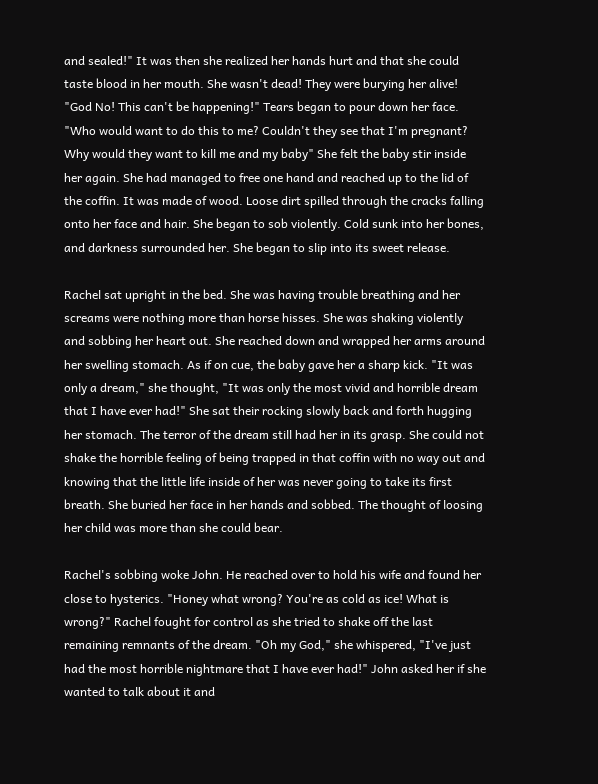and sealed!" It was then she realized her hands hurt and that she could taste blood in her mouth. She wasn't dead! They were burying her alive! "God No! This can't be happening!" Tears began to pour down her face. "Who would want to do this to me? Couldn't they see that I'm pregnant? Why would they want to kill me and my baby" She felt the baby stir inside her again. She had managed to free one hand and reached up to the lid of the coffin. It was made of wood. Loose dirt spilled through the cracks falling onto her face and hair. She began to sob violently. Cold sunk into her bones, and darkness surrounded her. She began to slip into its sweet release.

Rachel sat upright in the bed. She was having trouble breathing and her screams were nothing more than horse hisses. She was shaking violently and sobbing her heart out. She reached down and wrapped her arms around her swelling stomach. As if on cue, the baby gave her a sharp kick. "It was only a dream," she thought, "It was only the most vivid and horrible dream that I have ever had!" She sat their rocking slowly back and forth hugging her stomach. The terror of the dream still had her in its grasp. She could not shake the horrible feeling of being trapped in that coffin with no way out and knowing that the little life inside of her was never going to take its first breath. She buried her face in her hands and sobbed. The thought of loosing her child was more than she could bear.

Rachel's sobbing woke John. He reached over to hold his wife and found her close to hysterics. "Honey what wrong? You're as cold as ice! What is wrong?" Rachel fought for control as she tried to shake off the last remaining remnants of the dream. "Oh my God," she whispered, "I've just had the most horrible nightmare that I have ever had!" John asked her if she wanted to talk about it and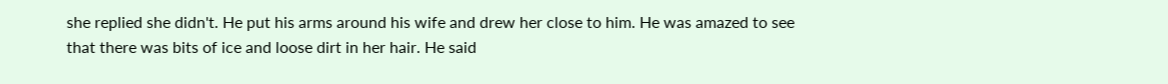she replied she didn't. He put his arms around his wife and drew her close to him. He was amazed to see that there was bits of ice and loose dirt in her hair. He said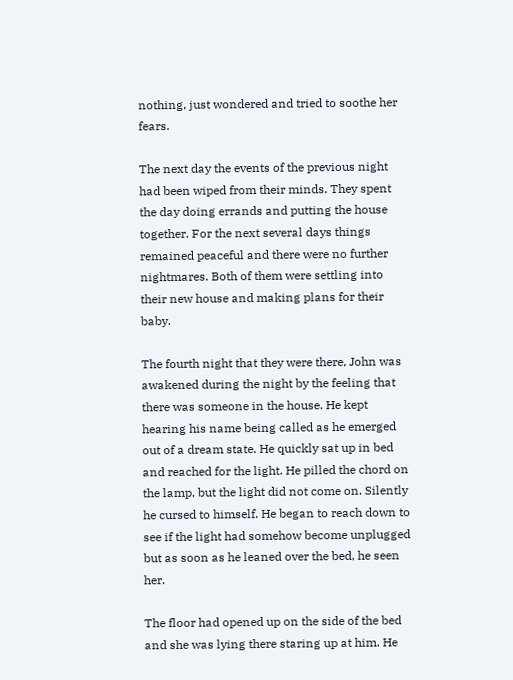nothing, just wondered and tried to soothe her fears.

The next day the events of the previous night had been wiped from their minds. They spent the day doing errands and putting the house together. For the next several days things remained peaceful and there were no further nightmares. Both of them were settling into their new house and making plans for their baby.

The fourth night that they were there, John was awakened during the night by the feeling that there was someone in the house. He kept hearing his name being called as he emerged out of a dream state. He quickly sat up in bed and reached for the light. He pilled the chord on the lamp, but the light did not come on. Silently he cursed to himself. He began to reach down to see if the light had somehow become unplugged but as soon as he leaned over the bed, he seen her.

The floor had opened up on the side of the bed and she was lying there staring up at him. He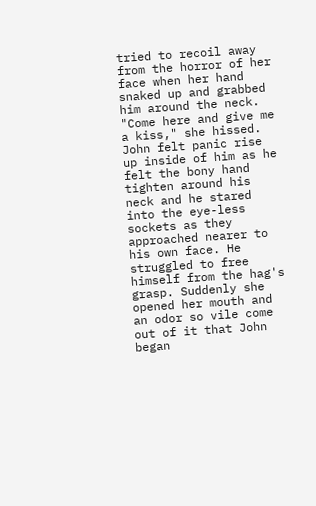tried to recoil away from the horror of her face when her hand snaked up and grabbed him around the neck. "Come here and give me a kiss," she hissed. John felt panic rise up inside of him as he felt the bony hand tighten around his neck and he stared into the eye-less sockets as they approached nearer to his own face. He struggled to free himself from the hag's grasp. Suddenly she opened her mouth and an odor so vile come out of it that John began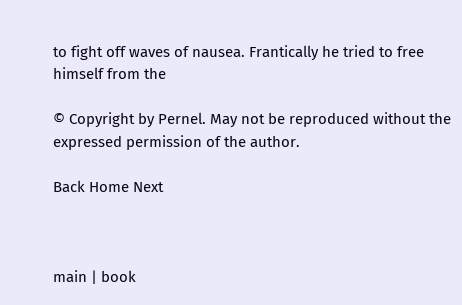to fight off waves of nausea. Frantically he tried to free himself from the

© Copyright by Pernel. May not be reproduced without the expressed permission of the author.

Back Home Next



main | book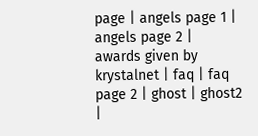page | angels page 1 | angels page 2 | awards given by krystalnet | faq | faq page 2 | ghost | ghost2 |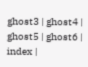ghost3 | ghost4 | ghost5 | ghost6 | index |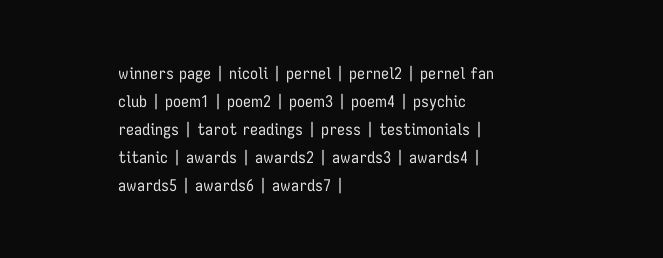winners page | nicoli | pernel | pernel2 | pernel fan club | poem1 | poem2 | poem3 | poem4 | psychic readings | tarot readings | press | testimonials | titanic | awards | awards2 | awards3 | awards4 | awards5 | awards6 | awards7 |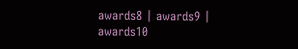awards8 | awards9 | awards10